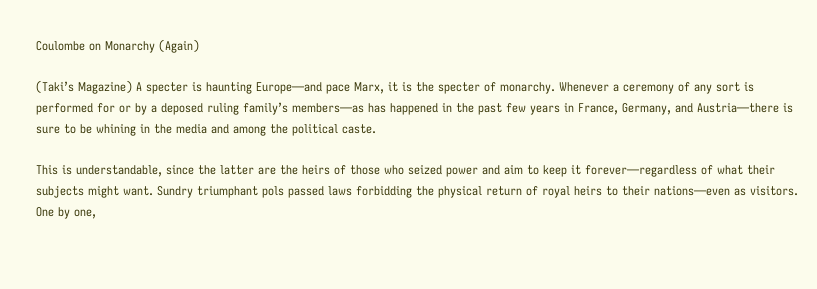Coulombe on Monarchy (Again)

(Taki’s Magazine) A specter is haunting Europe—and pace Marx, it is the specter of monarchy. Whenever a ceremony of any sort is performed for or by a deposed ruling family’s members—as has happened in the past few years in France, Germany, and Austria—there is sure to be whining in the media and among the political caste.

This is understandable, since the latter are the heirs of those who seized power and aim to keep it forever—regardless of what their subjects might want. Sundry triumphant pols passed laws forbidding the physical return of royal heirs to their nations—even as visitors. One by one,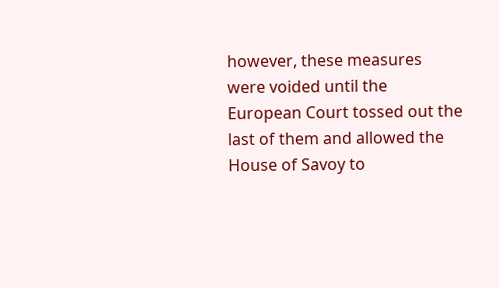however, these measures were voided until the European Court tossed out the last of them and allowed the House of Savoy to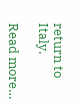return to Italy.

Read more…